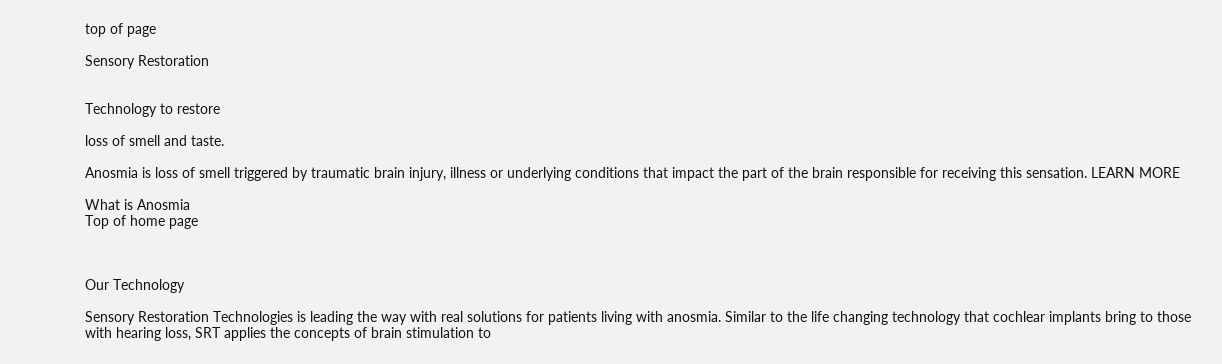top of page

Sensory Restoration


Technology to restore

loss of smell and taste.

Anosmia is loss of smell triggered by traumatic brain injury, illness or underlying conditions that impact the part of the brain responsible for receiving this sensation. LEARN MORE

What is Anosmia
Top of home page



Our Technology

Sensory Restoration Technologies is leading the way with real solutions for patients living with anosmia. Similar to the life changing technology that cochlear implants bring to those with hearing loss, SRT applies the concepts of brain stimulation to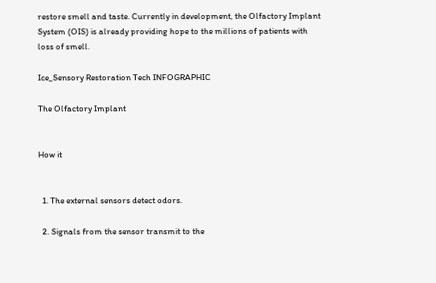restore smell and taste. Currently in development, the Olfactory Implant System (OIS) is already providing hope to the millions of patients with loss of smell.

Ice_Sensory Restoration Tech INFOGRAPHIC

The Olfactory Implant


How it


  1. The external sensors detect odors.

  2. Signals from the sensor transmit to the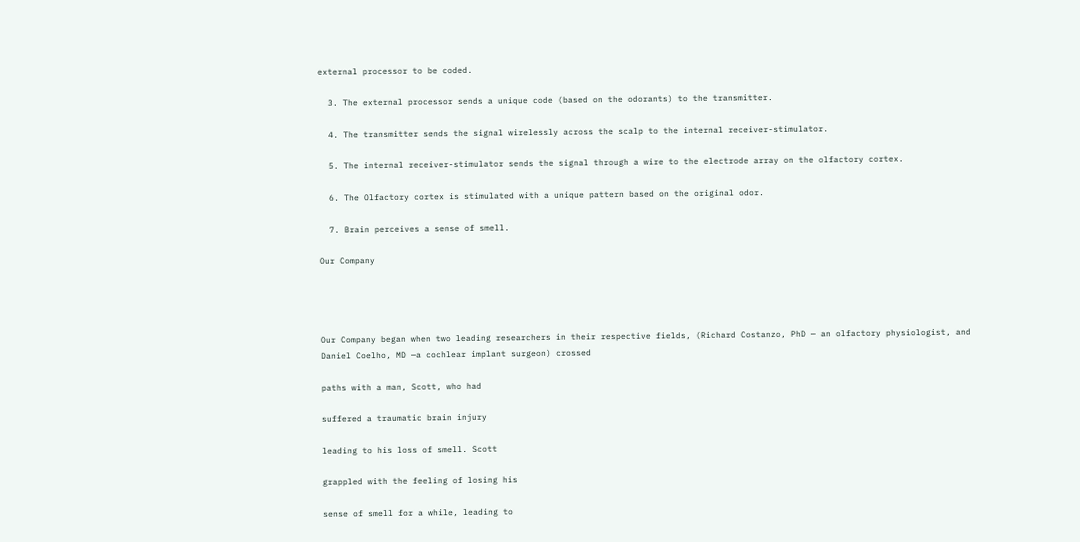external processor to be coded.

  3. The external processor sends a unique code (based on the odorants) to the transmitter.

  4. The transmitter sends the signal wirelessly across the scalp to the internal receiver-stimulator.

  5. The internal receiver-stimulator sends the signal through a wire to the electrode array on the olfactory cortex.

  6. The Olfactory cortex is stimulated with a unique pattern based on the original odor.

  7. Brain perceives a sense of smell.

Our Company




Our Company began when two leading researchers in their respective fields, (Richard Costanzo, PhD — an olfactory physiologist, and Daniel Coelho, MD —a cochlear implant surgeon) crossed

paths with a man, Scott, who had

suffered a traumatic brain injury

leading to his loss of smell. Scott

grappled with the feeling of losing his

sense of smell for a while, leading to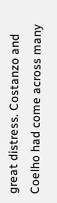great distress. Costanzo and Coelho had come across many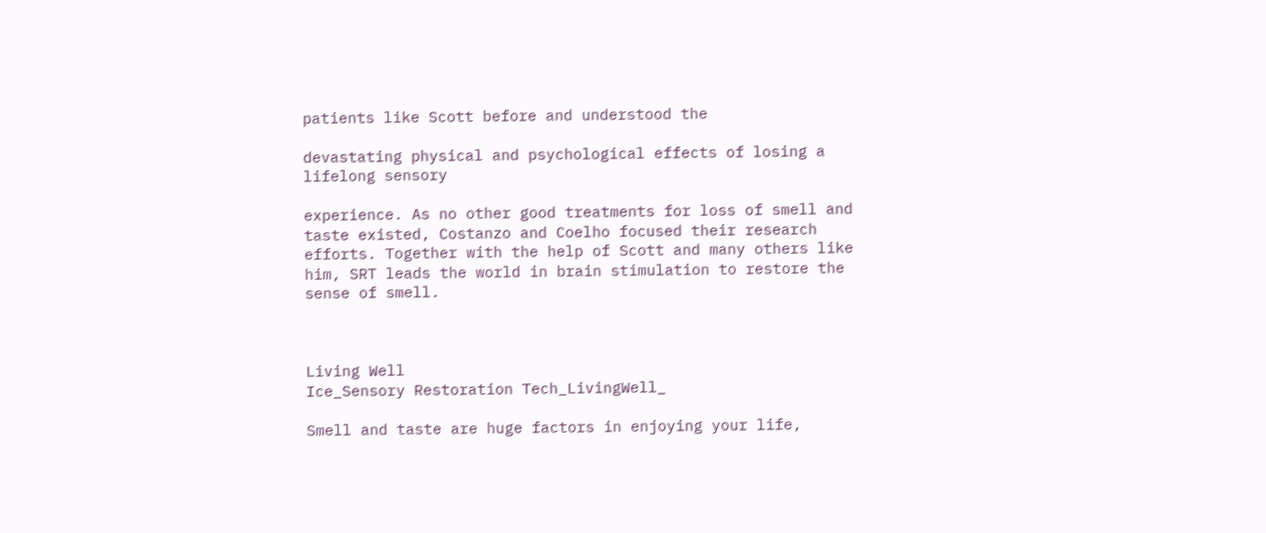patients like Scott before and understood the

devastating physical and psychological effects of losing a lifelong sensory

experience. As no other good treatments for loss of smell and taste existed, Costanzo and Coelho focused their research efforts. Together with the help of Scott and many others like him, SRT leads the world in brain stimulation to restore the sense of smell.



Living Well
Ice_Sensory Restoration Tech_LivingWell_

Smell and taste are huge factors in enjoying your life,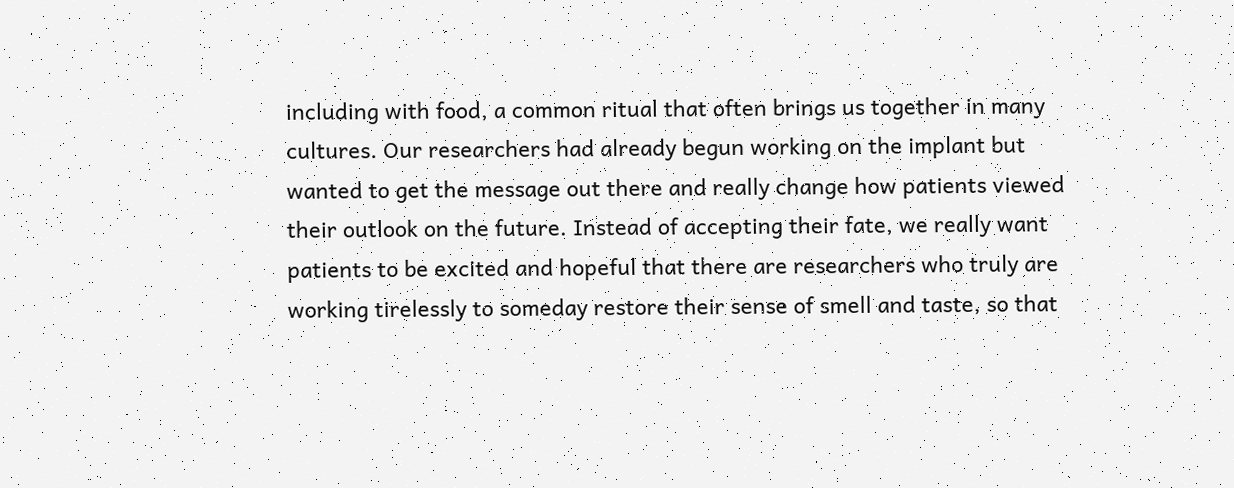including with food, a common ritual that often brings us together in many cultures. Our researchers had already begun working on the implant but wanted to get the message out there and really change how patients viewed their outlook on the future. Instead of accepting their fate, we really want patients to be excited and hopeful that there are researchers who truly are working tirelessly to someday restore their sense of smell and taste, so that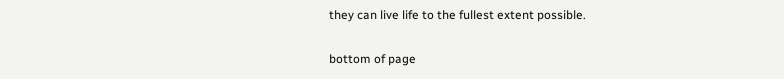they can live life to the fullest extent possible.

bottom of page